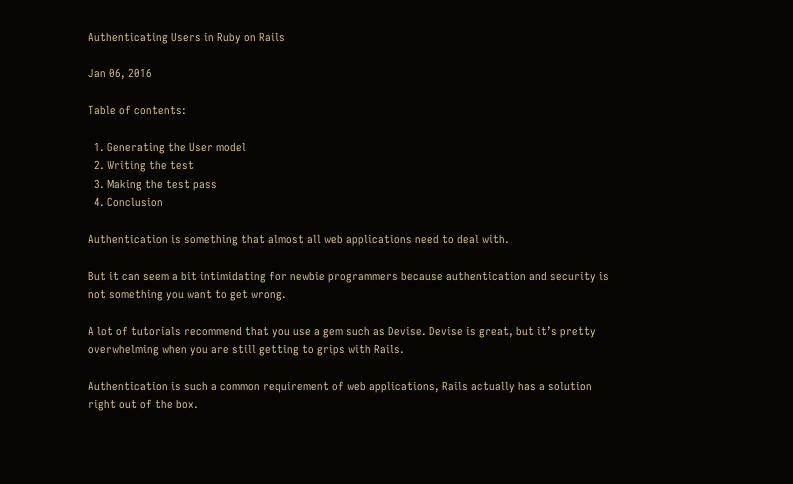Authenticating Users in Ruby on Rails

Jan 06, 2016

Table of contents:

  1. Generating the User model
  2. Writing the test
  3. Making the test pass
  4. Conclusion

Authentication is something that almost all web applications need to deal with.

But it can seem a bit intimidating for newbie programmers because authentication and security is not something you want to get wrong.

A lot of tutorials recommend that you use a gem such as Devise. Devise is great, but it’s pretty overwhelming when you are still getting to grips with Rails.

Authentication is such a common requirement of web applications, Rails actually has a solution right out of the box.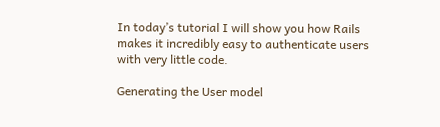In today’s tutorial I will show you how Rails makes it incredibly easy to authenticate users with very little code.

Generating the User model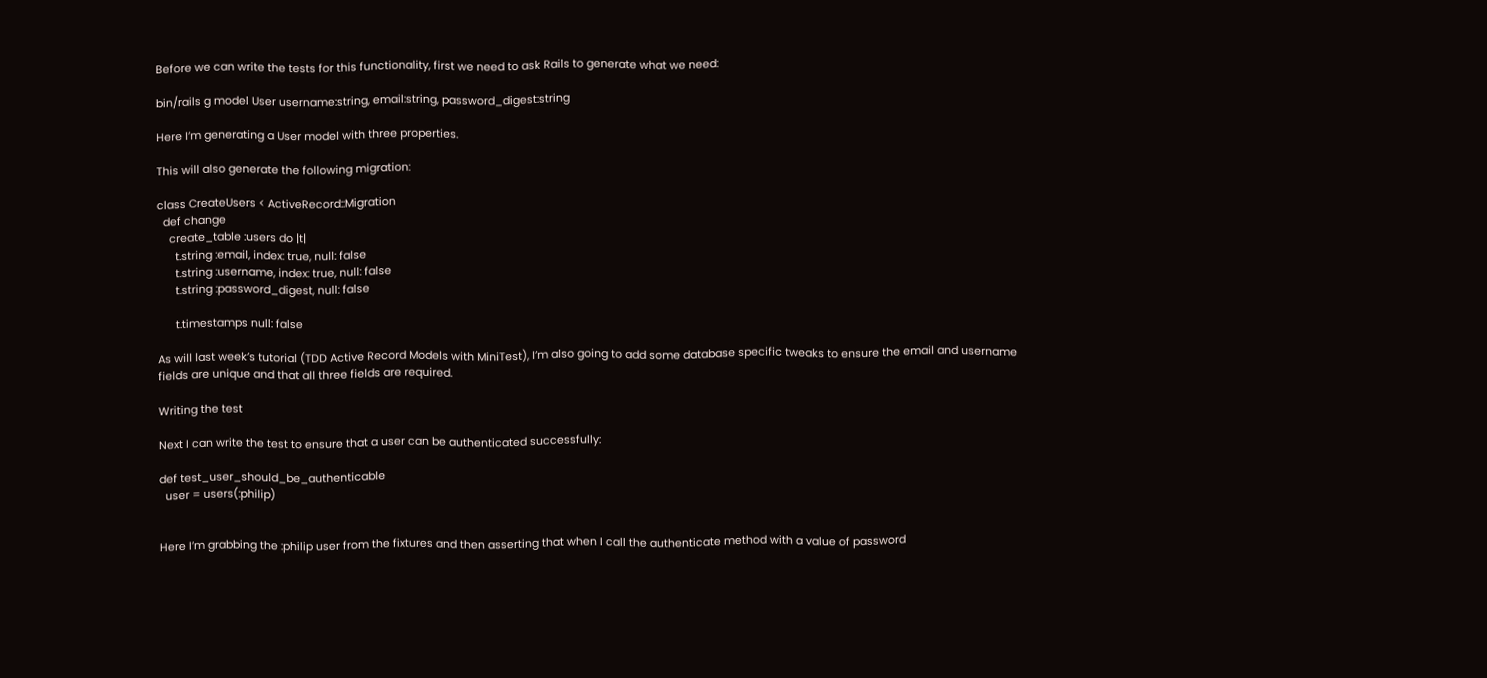Before we can write the tests for this functionality, first we need to ask Rails to generate what we need:

bin/rails g model User username:string, email:string, password_digest:string

Here I’m generating a User model with three properties.

This will also generate the following migration:

class CreateUsers < ActiveRecord::Migration
  def change
    create_table :users do |t|
      t.string :email, index: true, null: false
      t.string :username, index: true, null: false
      t.string :password_digest, null: false

      t.timestamps null: false

As will last week’s tutorial (TDD Active Record Models with MiniTest), I’m also going to add some database specific tweaks to ensure the email and username fields are unique and that all three fields are required.

Writing the test

Next I can write the test to ensure that a user can be authenticated successfully:

def test_user_should_be_authenticable
  user = users(:philip)


Here I’m grabbing the :philip user from the fixtures and then asserting that when I call the authenticate method with a value of password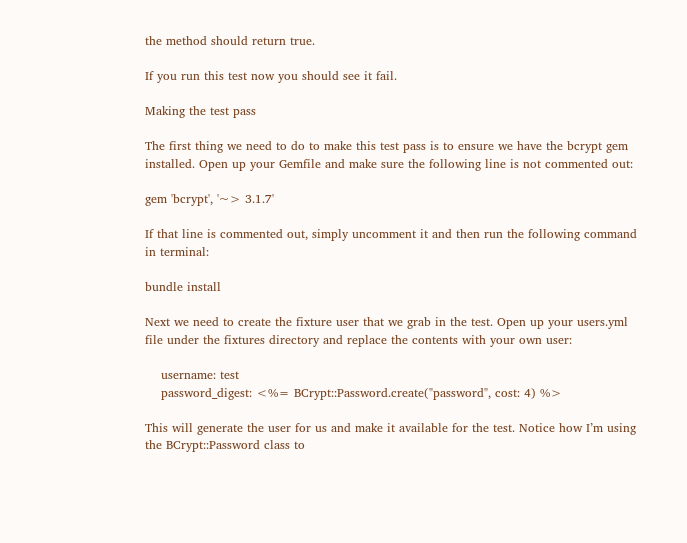the method should return true.

If you run this test now you should see it fail.

Making the test pass

The first thing we need to do to make this test pass is to ensure we have the bcrypt gem installed. Open up your Gemfile and make sure the following line is not commented out:

gem 'bcrypt', '~> 3.1.7'

If that line is commented out, simply uncomment it and then run the following command in terminal:

bundle install

Next we need to create the fixture user that we grab in the test. Open up your users.yml file under the fixtures directory and replace the contents with your own user:

    username: test
    password_digest: <%= BCrypt::Password.create("password", cost: 4) %>

This will generate the user for us and make it available for the test. Notice how I’m using the BCrypt::Password class to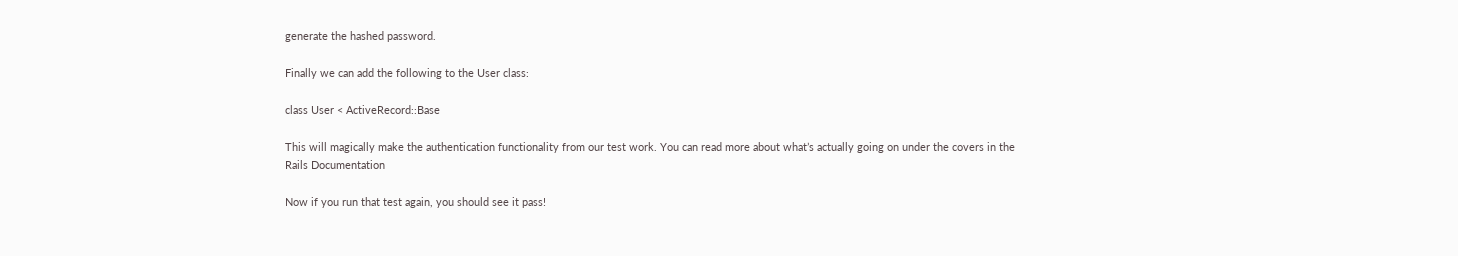generate the hashed password.

Finally we can add the following to the User class:

class User < ActiveRecord::Base

This will magically make the authentication functionality from our test work. You can read more about what’s actually going on under the covers in the Rails Documentation

Now if you run that test again, you should see it pass!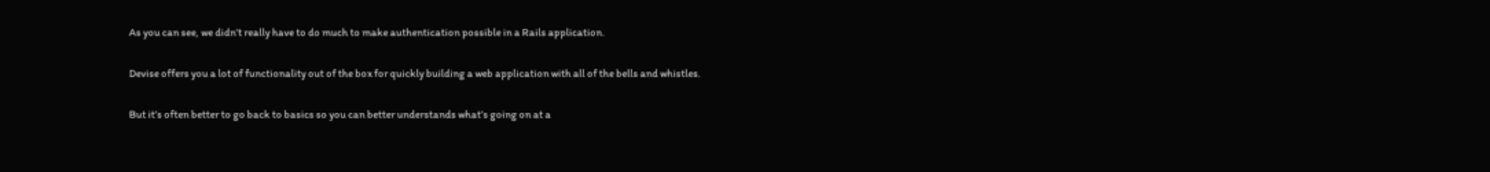As you can see, we didn’t really have to do much to make authentication possible in a Rails application.

Devise offers you a lot of functionality out of the box for quickly building a web application with all of the bells and whistles.

But it’s often better to go back to basics so you can better understands what’s going on at a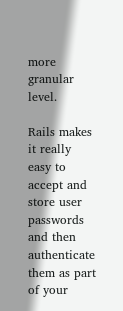more granular level.

Rails makes it really easy to accept and store user passwords and then authenticate them as part of your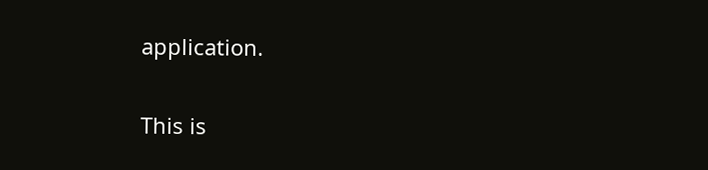application.

This is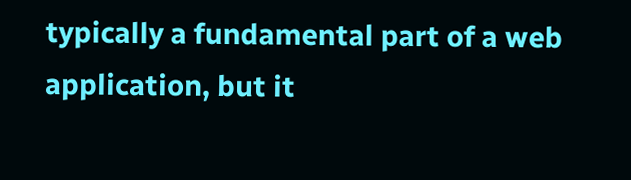typically a fundamental part of a web application, but it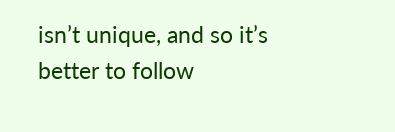isn’t unique, and so it’s better to follow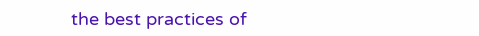the best practices of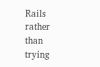Rails rather than trying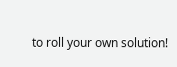to roll your own solution!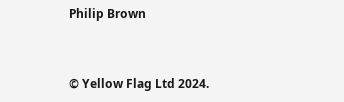Philip Brown


© Yellow Flag Ltd 2024.